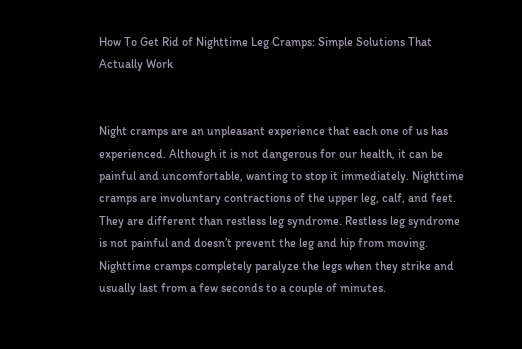How To Get Rid of Nighttime Leg Cramps: Simple Solutions That Actually Work


Night cramps are an unpleasant experience that each one of us has experienced. Although it is not dangerous for our health, it can be painful and uncomfortable, wanting to stop it immediately. Nighttime cramps are involuntary contractions of the upper leg, calf, and feet. They are different than restless leg syndrome. Restless leg syndrome is not painful and doesn’t prevent the leg and hip from moving. Nighttime cramps completely paralyze the legs when they strike and usually last from a few seconds to a couple of minutes.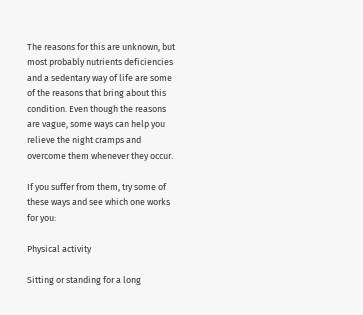The reasons for this are unknown, but most probably nutrients deficiencies and a sedentary way of life are some of the reasons that bring about this condition. Even though the reasons are vague, some ways can help you relieve the night cramps and overcome them whenever they occur.

If you suffer from them, try some of these ways and see which one works for you:

Physical activity

Sitting or standing for a long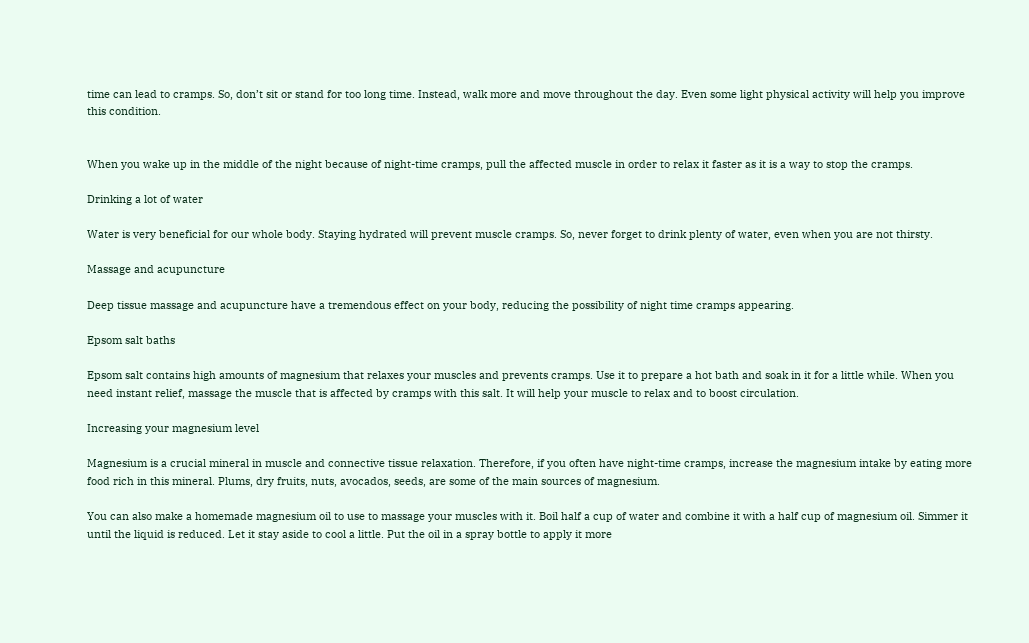time can lead to cramps. So, don’t sit or stand for too long time. Instead, walk more and move throughout the day. Even some light physical activity will help you improve this condition.


When you wake up in the middle of the night because of night-time cramps, pull the affected muscle in order to relax it faster as it is a way to stop the cramps.

Drinking a lot of water

Water is very beneficial for our whole body. Staying hydrated will prevent muscle cramps. So, never forget to drink plenty of water, even when you are not thirsty.

Massage and acupuncture

Deep tissue massage and acupuncture have a tremendous effect on your body, reducing the possibility of night time cramps appearing.

Epsom salt baths

Epsom salt contains high amounts of magnesium that relaxes your muscles and prevents cramps. Use it to prepare a hot bath and soak in it for a little while. When you need instant relief, massage the muscle that is affected by cramps with this salt. It will help your muscle to relax and to boost circulation.

Increasing your magnesium level

Magnesium is a crucial mineral in muscle and connective tissue relaxation. Therefore, if you often have night-time cramps, increase the magnesium intake by eating more food rich in this mineral. Plums, dry fruits, nuts, avocados, seeds, are some of the main sources of magnesium.

You can also make a homemade magnesium oil to use to massage your muscles with it. Boil half a cup of water and combine it with a half cup of magnesium oil. Simmer it until the liquid is reduced. Let it stay aside to cool a little. Put the oil in a spray bottle to apply it more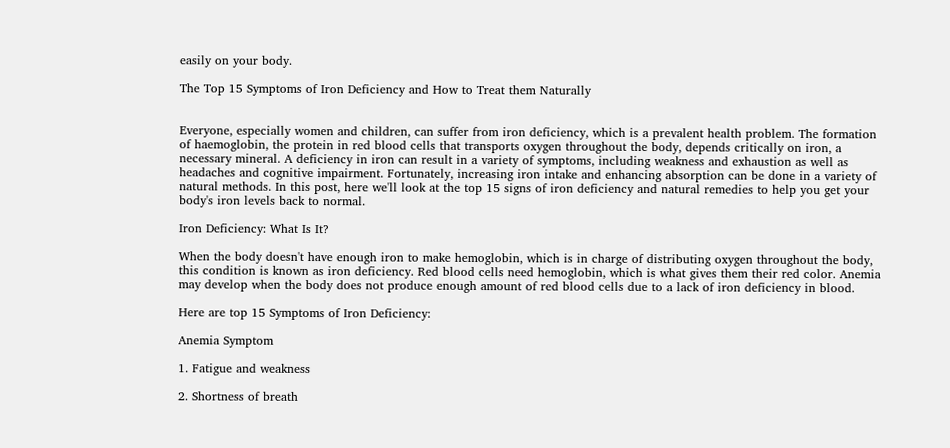easily on your body.

The Top 15 Symptoms of Iron Deficiency and How to Treat them Naturally


Everyone, especially women and children, can suffer from iron deficiency, which is a prevalent health problem. The formation of haemoglobin, the protein in red blood cells that transports oxygen throughout the body, depends critically on iron, a necessary mineral. A deficiency in iron can result in a variety of symptoms, including weakness and exhaustion as well as headaches and cognitive impairment. Fortunately, increasing iron intake and enhancing absorption can be done in a variety of natural methods. In this post, here we'll look at the top 15 signs of iron deficiency and natural remedies to help you get your body's iron levels back to normal.

Iron Deficiency: What Is It?

When the body doesn't have enough iron to make hemoglobin, which is in charge of distributing oxygen throughout the body, this condition is known as iron deficiency. Red blood cells need hemoglobin, which is what gives them their red color. Anemia may develop when the body does not produce enough amount of red blood cells due to a lack of iron deficiency in blood.

Here are top 15 Symptoms of Iron Deficiency:

Anemia Symptom

1. Fatigue and weakness

2. Shortness of breath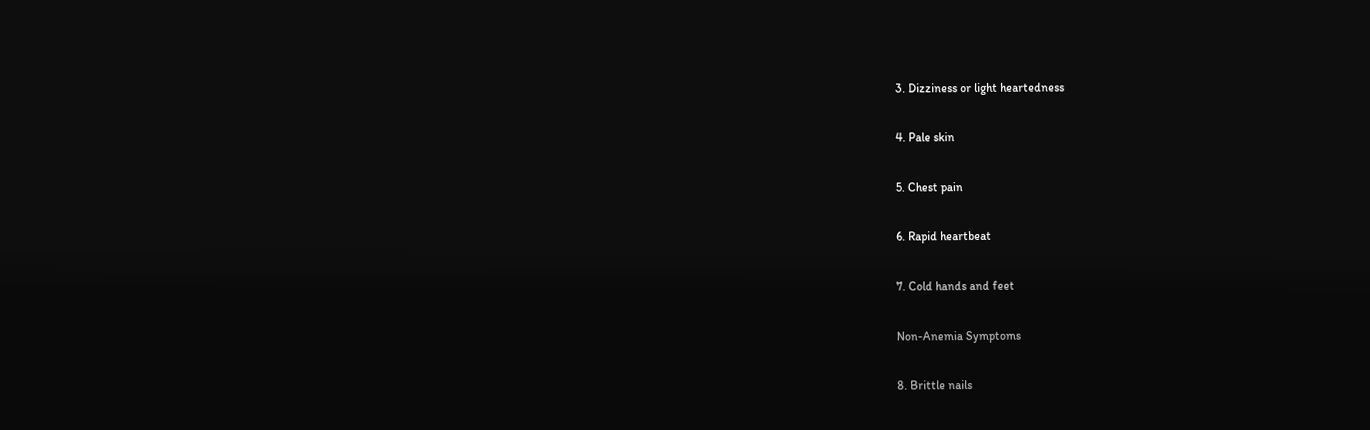3. Dizziness or light heartedness

4. Pale skin

5. Chest pain

6. Rapid heartbeat

7. Cold hands and feet

Non-Anemia Symptoms

8. Brittle nails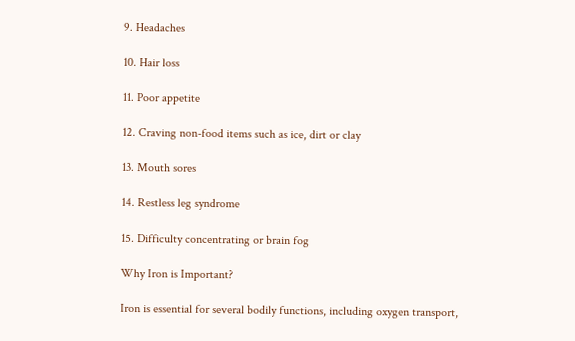9. Headaches

10. Hair loss

11. Poor appetite

12. Craving non-food items such as ice, dirt or clay

13. Mouth sores

14. Restless leg syndrome

15. Difficulty concentrating or brain fog

Why Iron is Important?

Iron is essential for several bodily functions, including oxygen transport,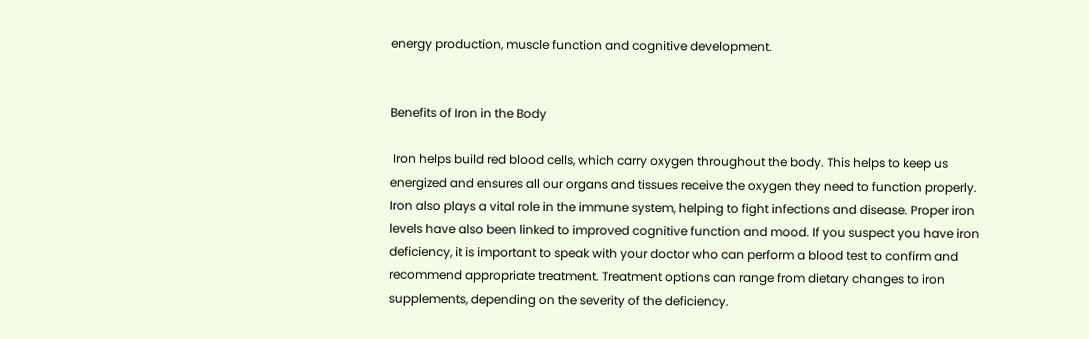energy production, muscle function and cognitive development.


Benefits of Iron in the Body

 Iron helps build red blood cells, which carry oxygen throughout the body. This helps to keep us energized and ensures all our organs and tissues receive the oxygen they need to function properly. Iron also plays a vital role in the immune system, helping to fight infections and disease. Proper iron levels have also been linked to improved cognitive function and mood. If you suspect you have iron deficiency, it is important to speak with your doctor who can perform a blood test to confirm and recommend appropriate treatment. Treatment options can range from dietary changes to iron supplements, depending on the severity of the deficiency.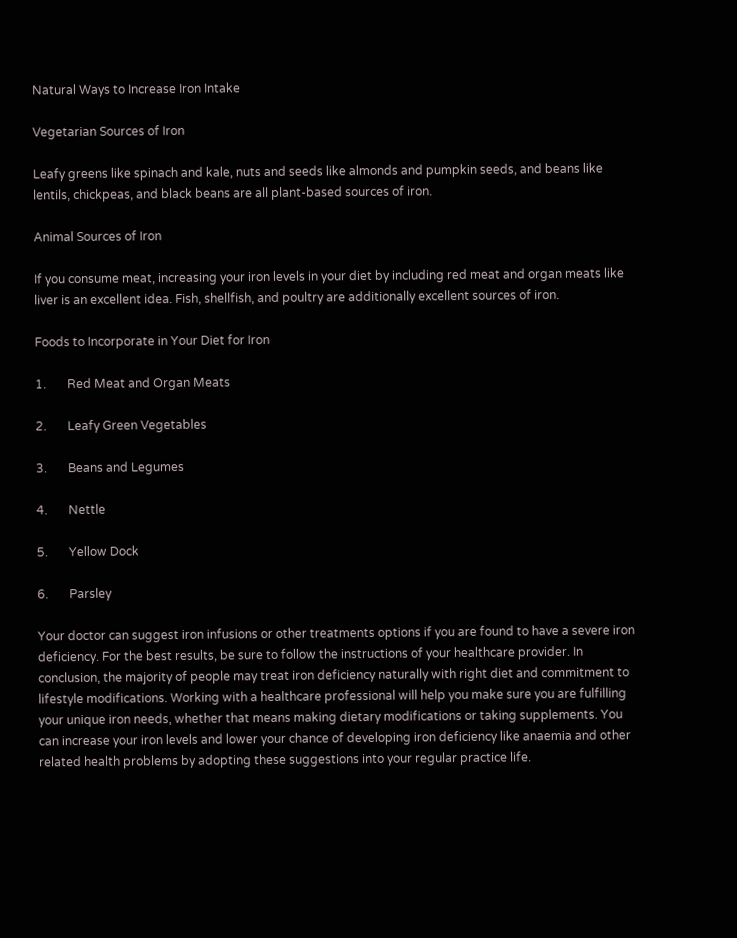Natural Ways to Increase Iron Intake

Vegetarian Sources of Iron

Leafy greens like spinach and kale, nuts and seeds like almonds and pumpkin seeds, and beans like lentils, chickpeas, and black beans are all plant-based sources of iron.

Animal Sources of Iron

If you consume meat, increasing your iron levels in your diet by including red meat and organ meats like liver is an excellent idea. Fish, shellfish, and poultry are additionally excellent sources of iron.

Foods to Incorporate in Your Diet for Iron

1.       Red Meat and Organ Meats

2.       Leafy Green Vegetables

3.       Beans and Legumes

4.       Nettle

5.       Yellow Dock

6.       Parsley

Your doctor can suggest iron infusions or other treatments options if you are found to have a severe iron deficiency. For the best results, be sure to follow the instructions of your healthcare provider. In conclusion, the majority of people may treat iron deficiency naturally with right diet and commitment to lifestyle modifications. Working with a healthcare professional will help you make sure you are fulfilling your unique iron needs, whether that means making dietary modifications or taking supplements. You can increase your iron levels and lower your chance of developing iron deficiency like anaemia and other related health problems by adopting these suggestions into your regular practice life.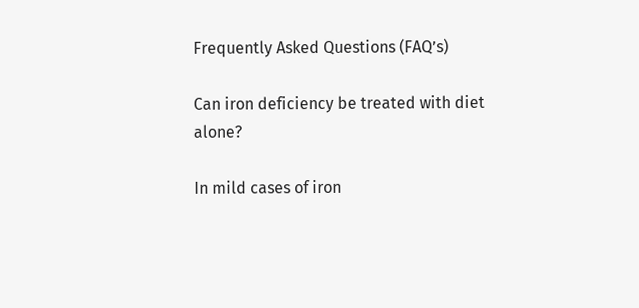Frequently Asked Questions (FAQ’s)

Can iron deficiency be treated with diet alone?

In mild cases of iron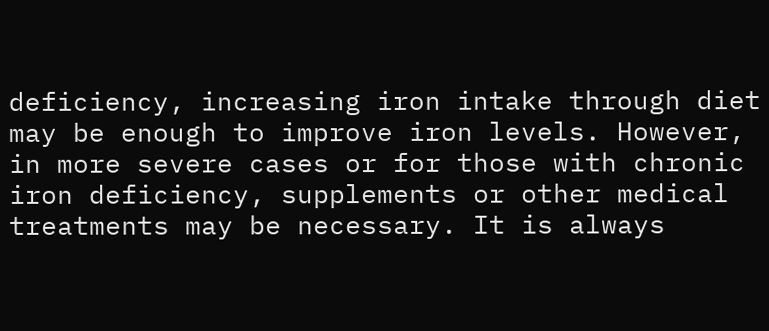deficiency, increasing iron intake through diet may be enough to improve iron levels. However, in more severe cases or for those with chronic iron deficiency, supplements or other medical treatments may be necessary. It is always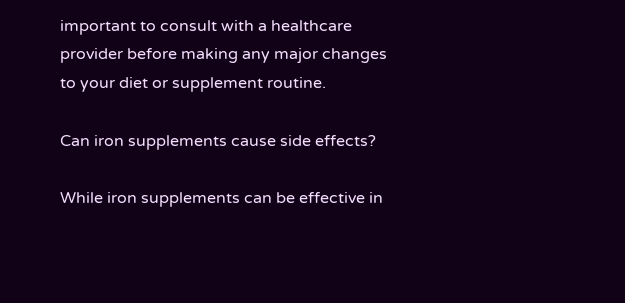important to consult with a healthcare provider before making any major changes to your diet or supplement routine.

Can iron supplements cause side effects?

While iron supplements can be effective in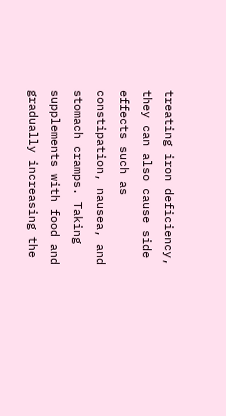treating iron deficiency, they can also cause side effects such as constipation, nausea, and stomach cramps. Taking supplements with food and gradually increasing the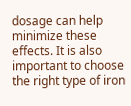dosage can help minimize these effects. It is also important to choose the right type of iron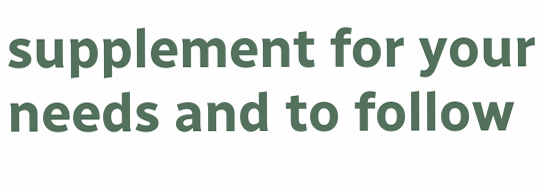supplement for your needs and to follow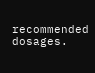recommended dosages.